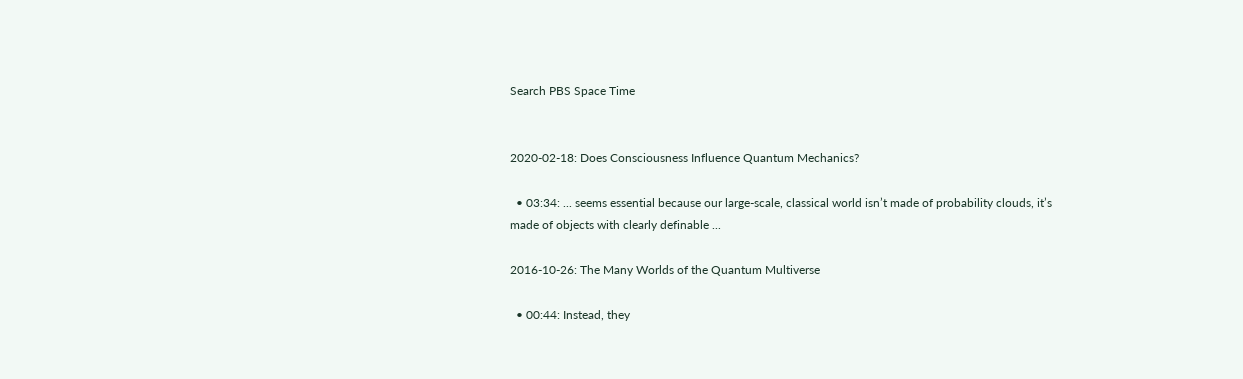Search PBS Space Time


2020-02-18: Does Consciousness Influence Quantum Mechanics?

  • 03:34: ... seems essential because our large-scale, classical world isn’t made of probability clouds, it’s made of objects with clearly definable ...

2016-10-26: The Many Worlds of the Quantum Multiverse

  • 00:44: Instead, they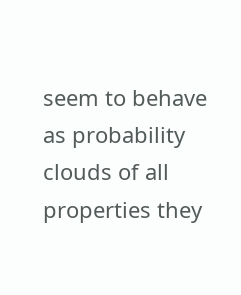seem to behave as probability clouds of all properties they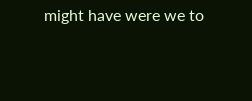might have were we to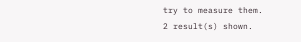try to measure them.
2 result(s) shown.